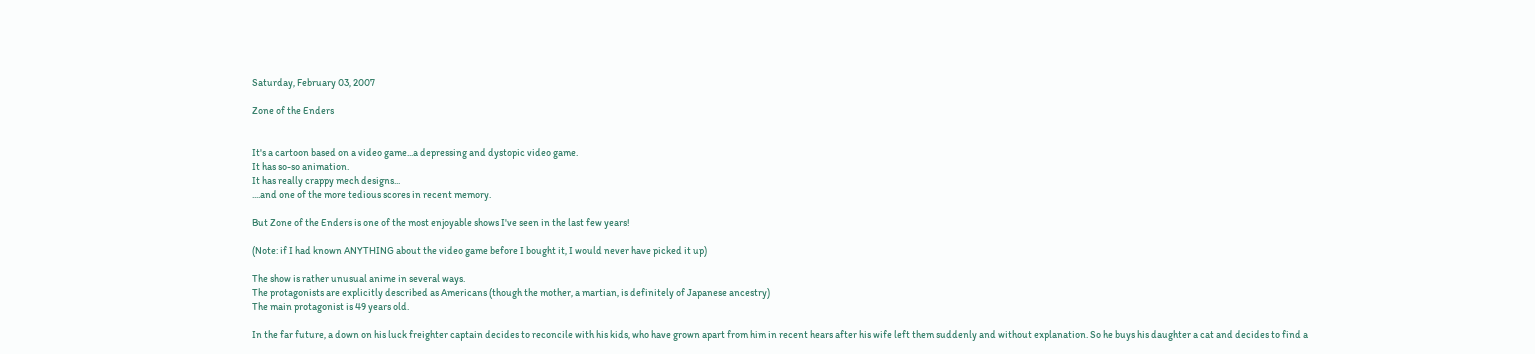Saturday, February 03, 2007

Zone of the Enders


It's a cartoon based on a video game...a depressing and dystopic video game.
It has so-so animation.
It has really crappy mech designs...
....and one of the more tedious scores in recent memory.

But Zone of the Enders is one of the most enjoyable shows I've seen in the last few years!

(Note: if I had known ANYTHING about the video game before I bought it, I would never have picked it up)

The show is rather unusual anime in several ways.
The protagonists are explicitly described as Americans (though the mother, a martian, is definitely of Japanese ancestry)
The main protagonist is 49 years old.

In the far future, a down on his luck freighter captain decides to reconcile with his kids, who have grown apart from him in recent hears after his wife left them suddenly and without explanation. So he buys his daughter a cat and decides to find a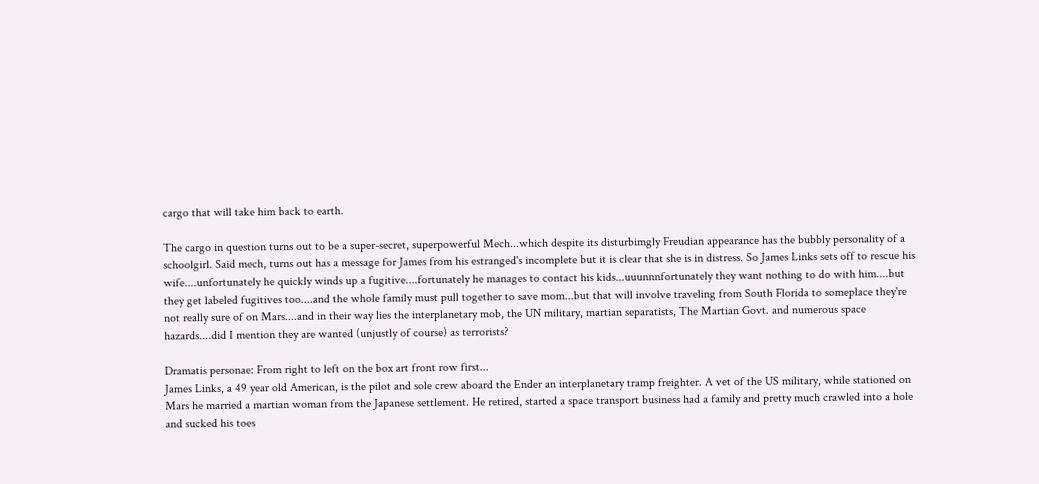cargo that will take him back to earth.

The cargo in question turns out to be a super-secret, superpowerful Mech...which despite its disturbimgly Freudian appearance has the bubbly personality of a schoolgirl. Said mech, turns out has a message for James from his estranged's incomplete but it is clear that she is in distress. So James Links sets off to rescue his wife....unfortunately he quickly winds up a fugitive....fortunately he manages to contact his kids...uuunnnfortunately they want nothing to do with him....but they get labeled fugitives too....and the whole family must pull together to save mom...but that will involve traveling from South Florida to someplace they're not really sure of on Mars....and in their way lies the interplanetary mob, the UN military, martian separatists, The Martian Govt. and numerous space hazards....did I mention they are wanted (unjustly of course) as terrorists?

Dramatis personae: From right to left on the box art front row first...
James Links, a 49 year old American, is the pilot and sole crew aboard the Ender an interplanetary tramp freighter. A vet of the US military, while stationed on Mars he married a martian woman from the Japanese settlement. He retired, started a space transport business had a family and pretty much crawled into a hole and sucked his toes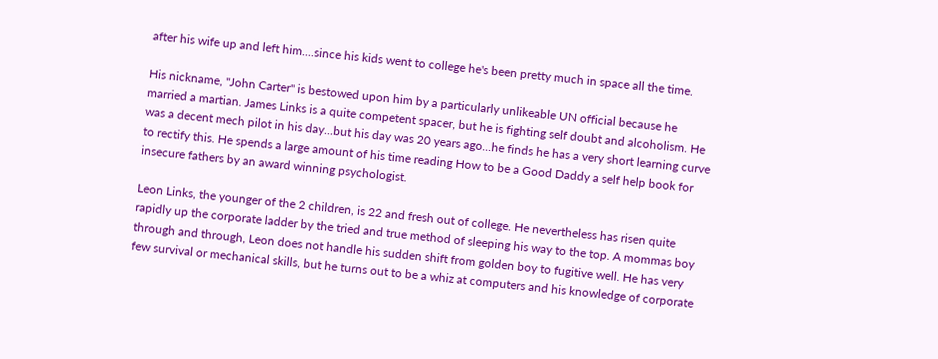after his wife up and left him....since his kids went to college he's been pretty much in space all the time.

His nickname, "John Carter" is bestowed upon him by a particularly unlikeable UN official because he married a martian. James Links is a quite competent spacer, but he is fighting self doubt and alcoholism. He was a decent mech pilot in his day...but his day was 20 years ago...he finds he has a very short learning curve to rectify this. He spends a large amount of his time reading How to be a Good Daddy a self help book for insecure fathers by an award winning psychologist.

Leon Links, the younger of the 2 children, is 22 and fresh out of college. He nevertheless has risen quite rapidly up the corporate ladder by the tried and true method of sleeping his way to the top. A mommas boy through and through, Leon does not handle his sudden shift from golden boy to fugitive well. He has very few survival or mechanical skills, but he turns out to be a whiz at computers and his knowledge of corporate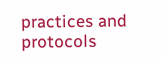practices and protocols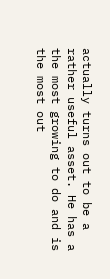actually turns out to be a rather useful asset. He has a the most growing to do and is the most out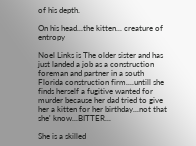of his depth.

On his head...the kitten... creature of entropy

Noel Links is The older sister and has just landed a job as a construction foreman and partner in a south Florida construction firm....untill she finds herself a fugitive wanted for murder because her dad tried to give her a kitten for her birthday...not that she' know...BITTER...

She is a skilled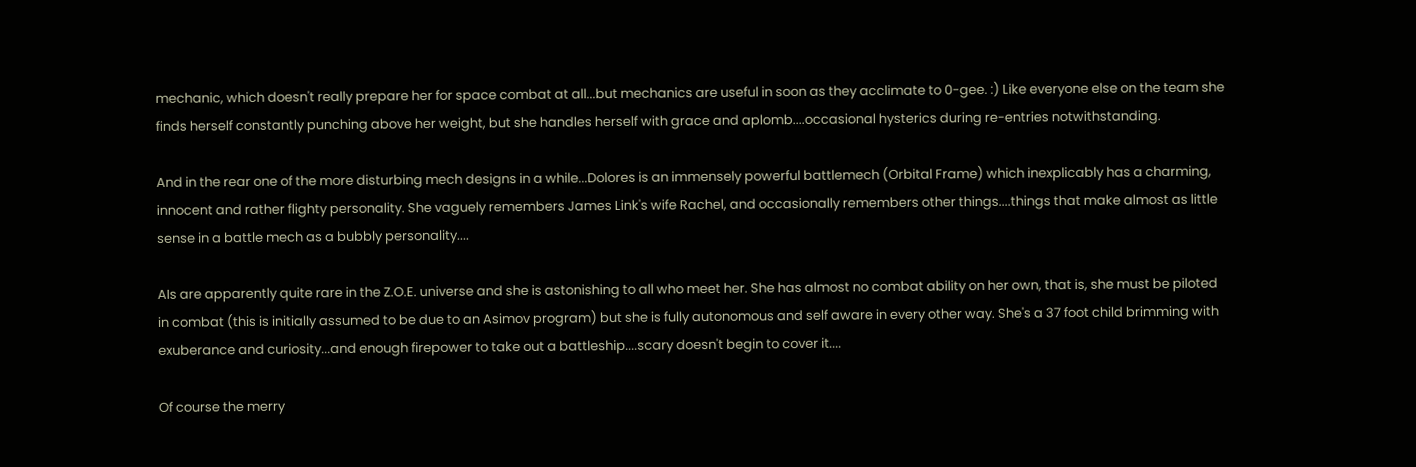mechanic, which doesn't really prepare her for space combat at all...but mechanics are useful in soon as they acclimate to 0-gee. :) Like everyone else on the team she finds herself constantly punching above her weight, but she handles herself with grace and aplomb....occasional hysterics during re-entries notwithstanding.

And in the rear one of the more disturbing mech designs in a while...Dolores is an immensely powerful battlemech (Orbital Frame) which inexplicably has a charming, innocent and rather flighty personality. She vaguely remembers James Link's wife Rachel, and occasionally remembers other things....things that make almost as little sense in a battle mech as a bubbly personality....

AIs are apparently quite rare in the Z.O.E. universe and she is astonishing to all who meet her. She has almost no combat ability on her own, that is, she must be piloted in combat (this is initially assumed to be due to an Asimov program) but she is fully autonomous and self aware in every other way. She's a 37 foot child brimming with exuberance and curiosity...and enough firepower to take out a battleship....scary doesn't begin to cover it....

Of course the merry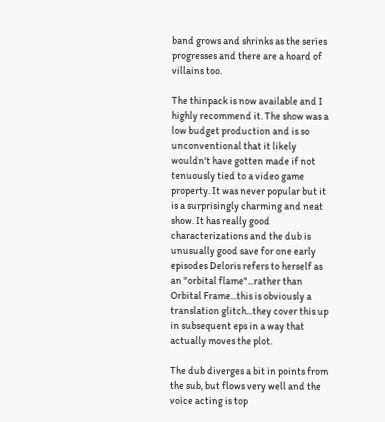band grows and shrinks as the series progresses and there are a hoard of villains too.

The thinpack is now available and I highly recommend it. The show was a low budget production and is so unconventional that it likely wouldn't have gotten made if not tenuously tied to a video game property. It was never popular but it is a surprisingly charming and neat show. It has really good characterizations and the dub is unusually good save for one early episodes Deloris refers to herself as an "orbital flame"...rather than Orbital Frame...this is obviously a translation glitch...they cover this up in subsequent eps in a way that actually moves the plot.

The dub diverges a bit in points from the sub, but flows very well and the voice acting is top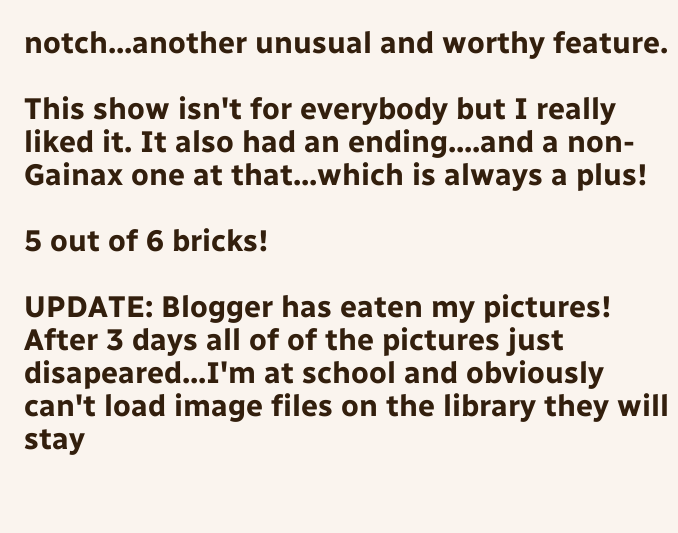notch...another unusual and worthy feature.

This show isn't for everybody but I really liked it. It also had an ending....and a non-Gainax one at that...which is always a plus!

5 out of 6 bricks!

UPDATE: Blogger has eaten my pictures! After 3 days all of of the pictures just disapeared...I'm at school and obviously can't load image files on the library they will stay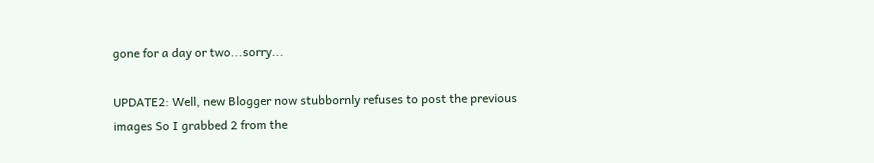gone for a day or two...sorry...

UPDATE2: Well, new Blogger now stubbornly refuses to post the previous images So I grabbed 2 from the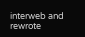interweb and rewrote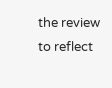the review to reflect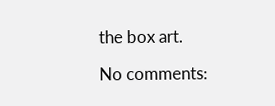the box art.

No comments: